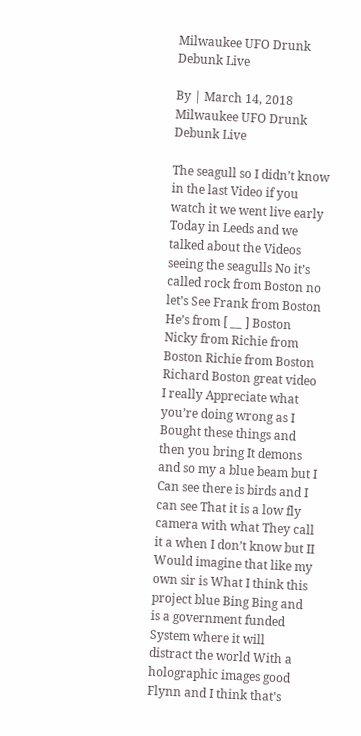Milwaukee UFO Drunk Debunk Live

By | March 14, 2018
Milwaukee UFO Drunk Debunk Live

The seagull so I didn’t know in the last Video if you watch it we went live early Today in Leeds and we talked about the Videos seeing the seagulls No it’s called rock from Boston no let’s See Frank from Boston He’s from [ __ ] Boston Nicky from Richie from Boston Richie from Boston Richard Boston great video I really Appreciate what you’re doing wrong as I Bought these things and then you bring It demons and so my a blue beam but I Can see there is birds and I can see That it is a low fly camera with what They call it a when I don’t know but II Would imagine that like my own sir is What I think this project blue Bing Bing and is a government funded System where it will distract the world With a holographic images good Flynn and I think that’s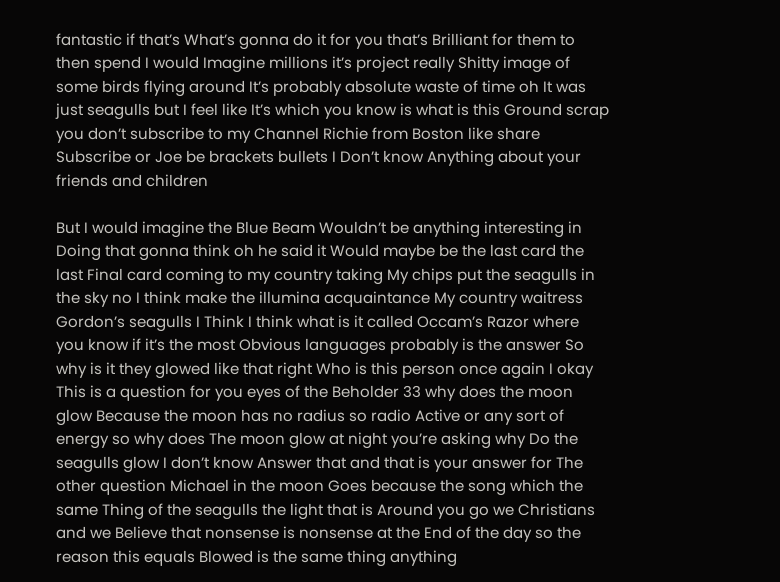fantastic if that’s What’s gonna do it for you that’s Brilliant for them to then spend I would Imagine millions it’s project really Shitty image of some birds flying around It’s probably absolute waste of time oh It was just seagulls but I feel like It’s which you know is what is this Ground scrap you don’t subscribe to my Channel Richie from Boston like share Subscribe or Joe be brackets bullets I Don’t know Anything about your friends and children

But I would imagine the Blue Beam Wouldn’t be anything interesting in Doing that gonna think oh he said it Would maybe be the last card the last Final card coming to my country taking My chips put the seagulls in the sky no I think make the illumina acquaintance My country waitress Gordon’s seagulls I Think I think what is it called Occam’s Razor where you know if it’s the most Obvious languages probably is the answer So why is it they glowed like that right Who is this person once again I okay This is a question for you eyes of the Beholder 33 why does the moon glow Because the moon has no radius so radio Active or any sort of energy so why does The moon glow at night you’re asking why Do the seagulls glow I don’t know Answer that and that is your answer for The other question Michael in the moon Goes because the song which the same Thing of the seagulls the light that is Around you go we Christians and we Believe that nonsense is nonsense at the End of the day so the reason this equals Blowed is the same thing anything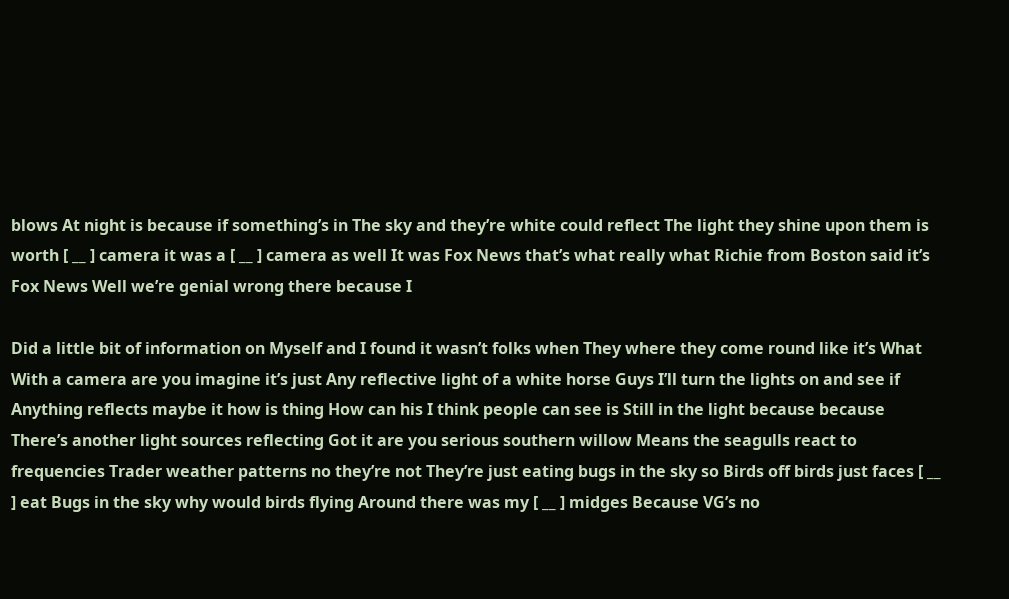blows At night is because if something’s in The sky and they’re white could reflect The light they shine upon them is worth [ __ ] camera it was a [ __ ] camera as well It was Fox News that’s what really what Richie from Boston said it’s Fox News Well we’re genial wrong there because I

Did a little bit of information on Myself and I found it wasn’t folks when They where they come round like it’s What With a camera are you imagine it’s just Any reflective light of a white horse Guys I’ll turn the lights on and see if Anything reflects maybe it how is thing How can his I think people can see is Still in the light because because There’s another light sources reflecting Got it are you serious southern willow Means the seagulls react to frequencies Trader weather patterns no they’re not They’re just eating bugs in the sky so Birds off birds just faces [ __ ] eat Bugs in the sky why would birds flying Around there was my [ __ ] midges Because VG’s no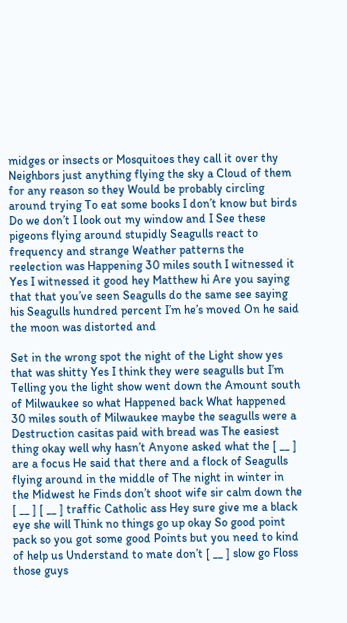midges or insects or Mosquitoes they call it over thy Neighbors just anything flying the sky a Cloud of them for any reason so they Would be probably circling around trying To eat some books I don’t know but birds Do we don’t I look out my window and I See these pigeons flying around stupidly Seagulls react to frequency and strange Weather patterns the reelection was Happening 30 miles south I witnessed it Yes I witnessed it good hey Matthew hi Are you saying that that you’ve seen Seagulls do the same see saying his Seagulls hundred percent I’m he’s moved On he said the moon was distorted and

Set in the wrong spot the night of the Light show yes that was shitty Yes I think they were seagulls but I’m Telling you the light show went down the Amount south of Milwaukee so what Happened back What happened 30 miles south of Milwaukee maybe the seagulls were a Destruction casitas paid with bread was The easiest thing okay well why hasn’t Anyone asked what the [ __ ] are a focus He said that there and a flock of Seagulls flying around in the middle of The night in winter in the Midwest he Finds don’t shoot wife sir calm down the [ __ ] [ __ ] traffic Catholic ass Hey sure give me a black eye she will Think no things go up okay So good point pack so you got some good Points but you need to kind of help us Understand to mate don’t [ __ ] slow go Floss those guys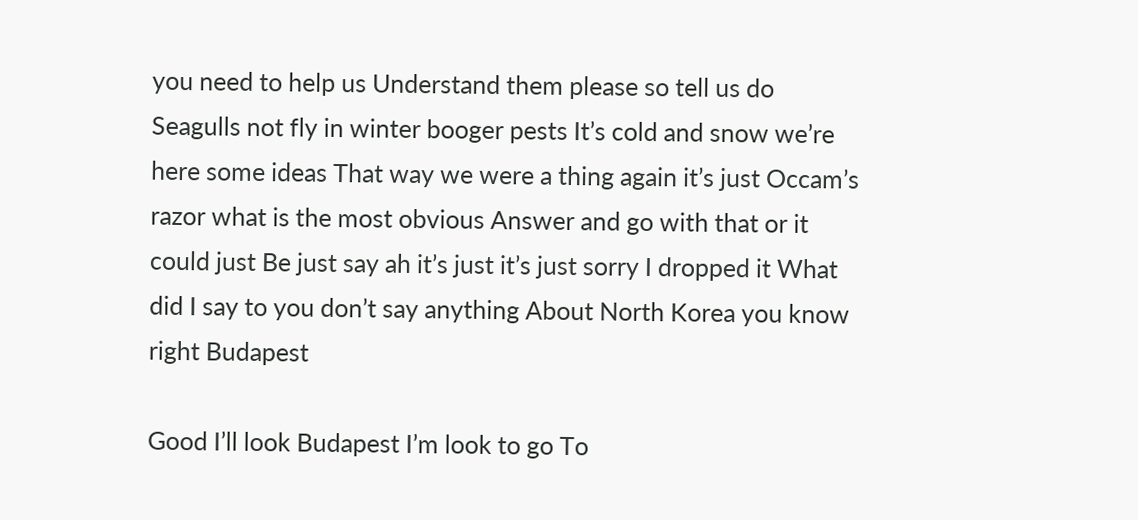you need to help us Understand them please so tell us do Seagulls not fly in winter booger pests It’s cold and snow we’re here some ideas That way we were a thing again it’s just Occam’s razor what is the most obvious Answer and go with that or it could just Be just say ah it’s just it’s just sorry I dropped it What did I say to you don’t say anything About North Korea you know right Budapest

Good I’ll look Budapest I’m look to go To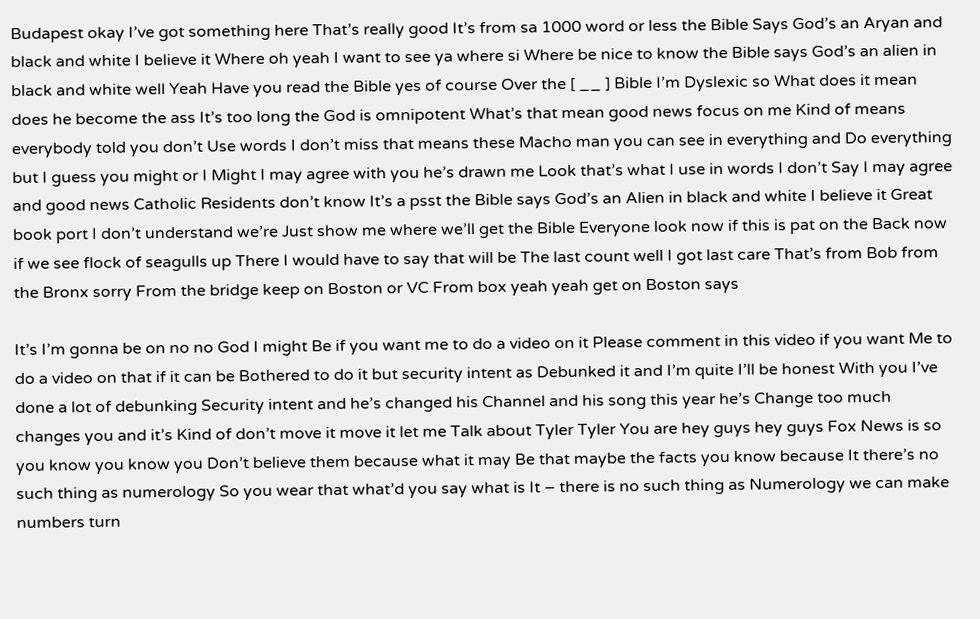Budapest okay I’ve got something here That’s really good It’s from sa 1000 word or less the Bible Says God’s an Aryan and black and white I believe it Where oh yeah I want to see ya where si Where be nice to know the Bible says God’s an alien in black and white well Yeah Have you read the Bible yes of course Over the [ __ ] Bible I’m Dyslexic so What does it mean does he become the ass It’s too long the God is omnipotent What’s that mean good news focus on me Kind of means everybody told you don’t Use words I don’t miss that means these Macho man you can see in everything and Do everything but I guess you might or I Might I may agree with you he’s drawn me Look that’s what I use in words I don’t Say I may agree and good news Catholic Residents don’t know It’s a psst the Bible says God’s an Alien in black and white I believe it Great book port I don’t understand we’re Just show me where we’ll get the Bible Everyone look now if this is pat on the Back now if we see flock of seagulls up There I would have to say that will be The last count well I got last care That’s from Bob from the Bronx sorry From the bridge keep on Boston or VC From box yeah yeah get on Boston says

It’s I’m gonna be on no no God I might Be if you want me to do a video on it Please comment in this video if you want Me to do a video on that if it can be Bothered to do it but security intent as Debunked it and I’m quite I’ll be honest With you I’ve done a lot of debunking Security intent and he’s changed his Channel and his song this year he’s Change too much changes you and it’s Kind of don’t move it move it let me Talk about Tyler Tyler You are hey guys hey guys Fox News is so you know you know you Don’t believe them because what it may Be that maybe the facts you know because It there’s no such thing as numerology So you wear that what’d you say what is It – there is no such thing as Numerology we can make numbers turn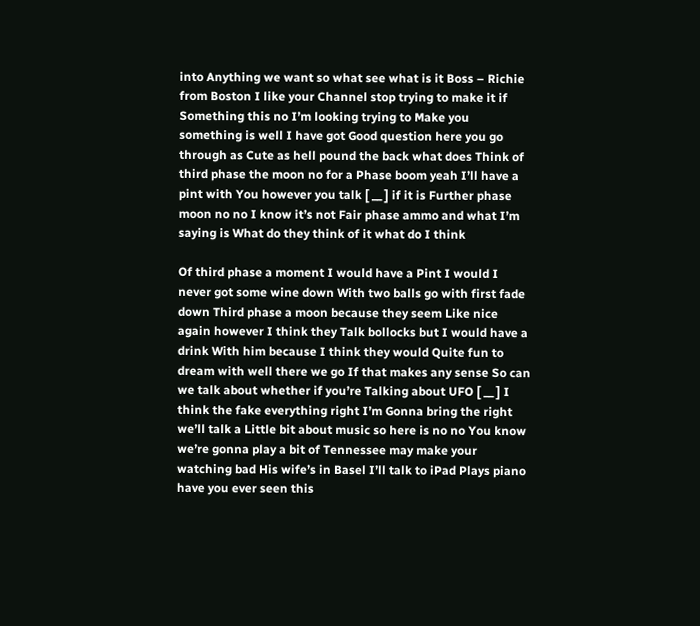into Anything we want so what see what is it Boss – Richie from Boston I like your Channel stop trying to make it if Something this no I’m looking trying to Make you something is well I have got Good question here you go through as Cute as hell pound the back what does Think of third phase the moon no for a Phase boom yeah I’ll have a pint with You however you talk [ __ ] if it is Further phase moon no no I know it’s not Fair phase ammo and what I’m saying is What do they think of it what do I think

Of third phase a moment I would have a Pint I would I never got some wine down With two balls go with first fade down Third phase a moon because they seem Like nice again however I think they Talk bollocks but I would have a drink With him because I think they would Quite fun to dream with well there we go If that makes any sense So can we talk about whether if you’re Talking about UFO [ __ ] I think the fake everything right I’m Gonna bring the right we’ll talk a Little bit about music so here is no no You know we’re gonna play a bit of Tennessee may make your watching bad His wife’s in Basel I’ll talk to iPad Plays piano have you ever seen this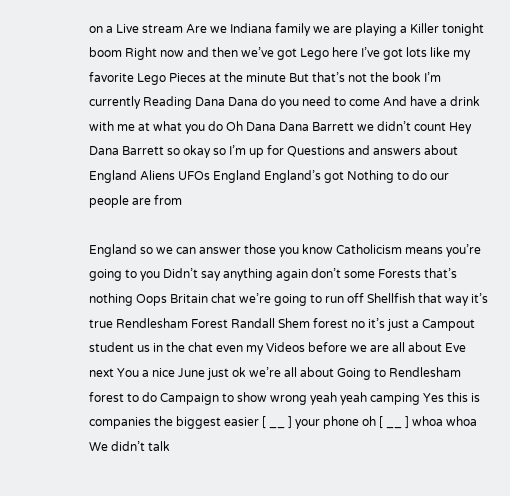on a Live stream Are we Indiana family we are playing a Killer tonight boom Right now and then we’ve got Lego here I’ve got lots like my favorite Lego Pieces at the minute But that’s not the book I’m currently Reading Dana Dana do you need to come And have a drink with me at what you do Oh Dana Dana Barrett we didn’t count Hey Dana Barrett so okay so I’m up for Questions and answers about England Aliens UFOs England England’s got Nothing to do our people are from

England so we can answer those you know Catholicism means you’re going to you Didn’t say anything again don’t some Forests that’s nothing Oops Britain chat we’re going to run off Shellfish that way it’s true Rendlesham Forest Randall Shem forest no it’s just a Campout student us in the chat even my Videos before we are all about Eve next You a nice June just ok we’re all about Going to Rendlesham forest to do Campaign to show wrong yeah yeah camping Yes this is companies the biggest easier [ __ ] your phone oh [ __ ] whoa whoa We didn’t talk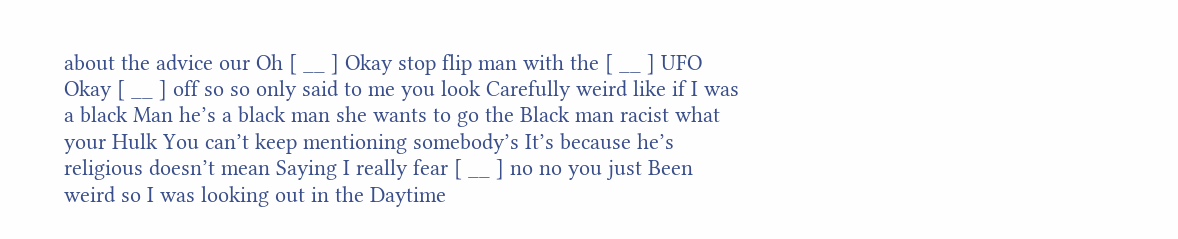about the advice our Oh [ __ ] Okay stop flip man with the [ __ ] UFO Okay [ __ ] off so so only said to me you look Carefully weird like if I was a black Man he’s a black man she wants to go the Black man racist what your Hulk You can’t keep mentioning somebody’s It’s because he’s religious doesn’t mean Saying I really fear [ __ ] no no you just Been weird so I was looking out in the Daytime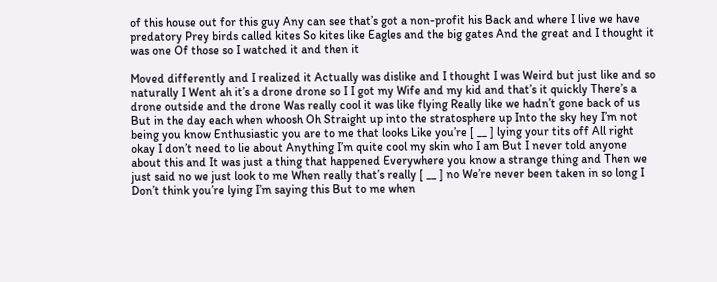of this house out for this guy Any can see that’s got a non-profit his Back and where I live we have predatory Prey birds called kites So kites like Eagles and the big gates And the great and I thought it was one Of those so I watched it and then it

Moved differently and I realized it Actually was dislike and I thought I was Weird but just like and so naturally I Went ah it’s a drone drone so I I got my Wife and my kid and that’s it quickly There’s a drone outside and the drone Was really cool it was like flying Really like we hadn’t gone back of us But in the day each when whoosh Oh Straight up into the stratosphere up Into the sky hey I’m not being you know Enthusiastic you are to me that looks Like you’re [ __ ] lying your tits off All right okay I don’t need to lie about Anything I’m quite cool my skin who I am But I never told anyone about this and It was just a thing that happened Everywhere you know a strange thing and Then we just said no we just look to me When really that’s really [ __ ] no We’re never been taken in so long I Don’t think you’re lying I’m saying this But to me when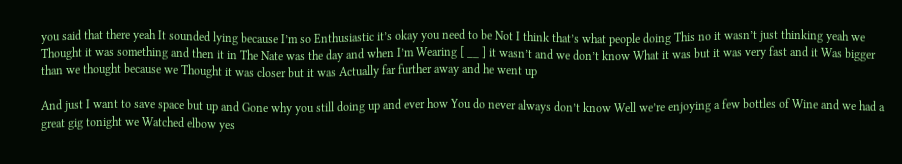you said that there yeah It sounded lying because I’m so Enthusiastic it’s okay you need to be Not I think that’s what people doing This no it wasn’t just thinking yeah we Thought it was something and then it in The Nate was the day and when I’m Wearing [ __ ] it wasn’t and we don’t know What it was but it was very fast and it Was bigger than we thought because we Thought it was closer but it was Actually far further away and he went up

And just I want to save space but up and Gone why you still doing up and ever how You do never always don’t know Well we’re enjoying a few bottles of Wine and we had a great gig tonight we Watched elbow yes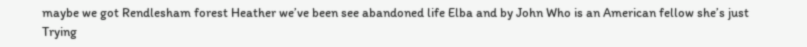maybe we got Rendlesham forest Heather we’ve been see abandoned life Elba and by John Who is an American fellow she’s just Trying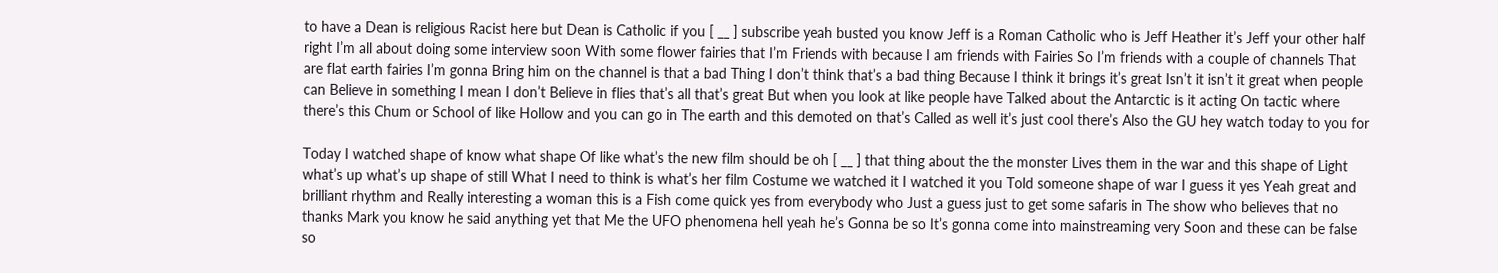to have a Dean is religious Racist here but Dean is Catholic if you [ __ ] subscribe yeah busted you know Jeff is a Roman Catholic who is Jeff Heather it’s Jeff your other half right I’m all about doing some interview soon With some flower fairies that I’m Friends with because I am friends with Fairies So I’m friends with a couple of channels That are flat earth fairies I’m gonna Bring him on the channel is that a bad Thing I don’t think that’s a bad thing Because I think it brings it’s great Isn’t it isn’t it great when people can Believe in something I mean I don’t Believe in flies that’s all that’s great But when you look at like people have Talked about the Antarctic is it acting On tactic where there’s this Chum or School of like Hollow and you can go in The earth and this demoted on that’s Called as well it’s just cool there’s Also the GU hey watch today to you for

Today I watched shape of know what shape Of like what’s the new film should be oh [ __ ] that thing about the the monster Lives them in the war and this shape of Light what’s up what’s up shape of still What I need to think is what’s her film Costume we watched it I watched it you Told someone shape of war I guess it yes Yeah great and brilliant rhythm and Really interesting a woman this is a Fish come quick yes from everybody who Just a guess just to get some safaris in The show who believes that no thanks Mark you know he said anything yet that Me the UFO phenomena hell yeah he’s Gonna be so It’s gonna come into mainstreaming very Soon and these can be false so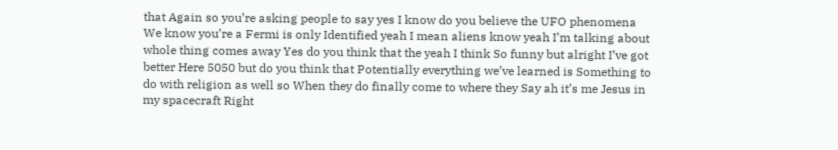that Again so you’re asking people to say yes I know do you believe the UFO phenomena We know you’re a Fermi is only Identified yeah I mean aliens know yeah I’m talking about whole thing comes away Yes do you think that the yeah I think So funny but alright I’ve got better Here 5050 but do you think that Potentially everything we’ve learned is Something to do with religion as well so When they do finally come to where they Say ah it’s me Jesus in my spacecraft Right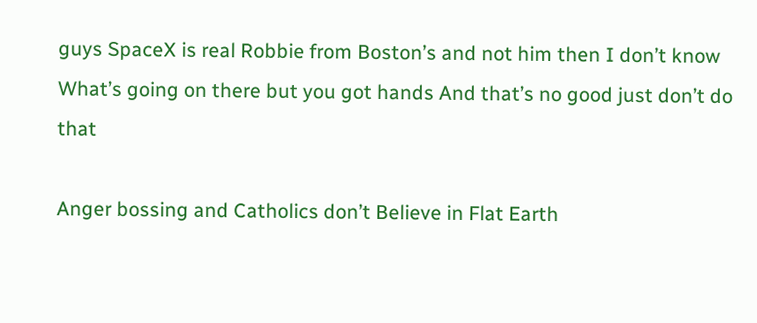guys SpaceX is real Robbie from Boston’s and not him then I don’t know What’s going on there but you got hands And that’s no good just don’t do that

Anger bossing and Catholics don’t Believe in Flat Earth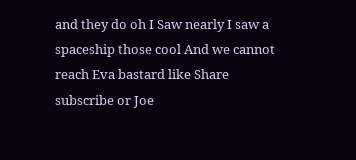and they do oh I Saw nearly I saw a spaceship those cool And we cannot reach Eva bastard like Share subscribe or Joe